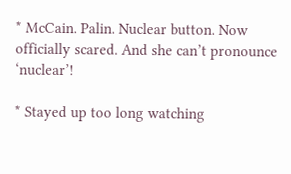* McCain. Palin. Nuclear button. Now officially scared. And she can’t pronounce ‘nuclear’!

* Stayed up too long watching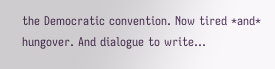the Democratic convention. Now tired *and* hungover. And dialogue to write…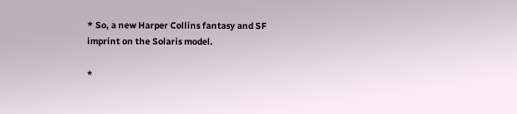* So, a new Harper Collins fantasy and SF imprint on the Solaris model.

*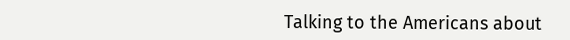Talking to the Americans about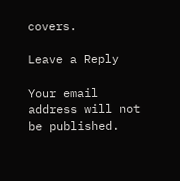covers.

Leave a Reply

Your email address will not be published.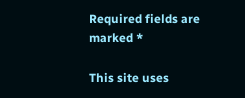Required fields are marked *

This site uses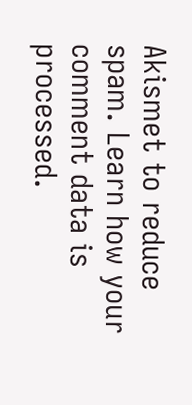Akismet to reduce spam. Learn how your comment data is processed.